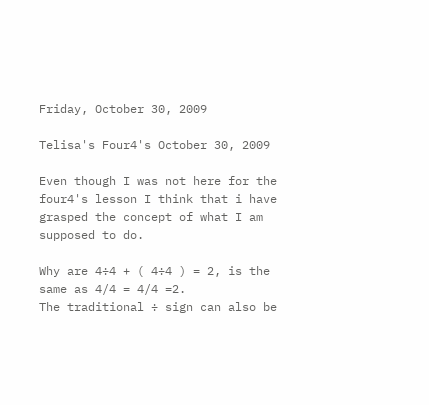Friday, October 30, 2009

Telisa's Four4's October 30, 2009

Even though I was not here for the four4's lesson I think that i have grasped the concept of what I am supposed to do.

Why are 4÷4 + ( 4÷4 ) = 2, is the same as 4/4 = 4/4 =2.
The traditional ÷ sign can also be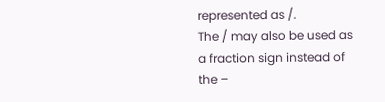represented as /.
The / may also be used as a fraction sign instead of the –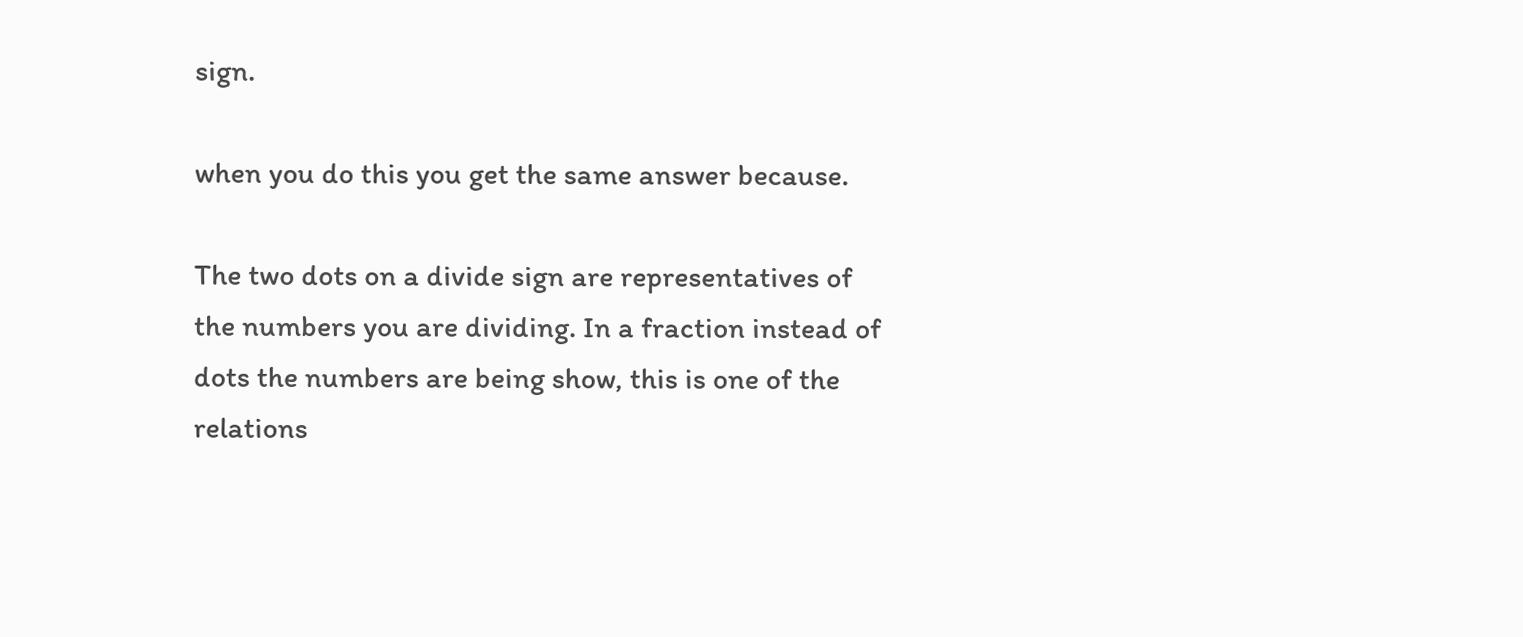sign.

when you do this you get the same answer because.

The two dots on a divide sign are representatives of the numbers you are dividing. In a fraction instead of dots the numbers are being show, this is one of the relations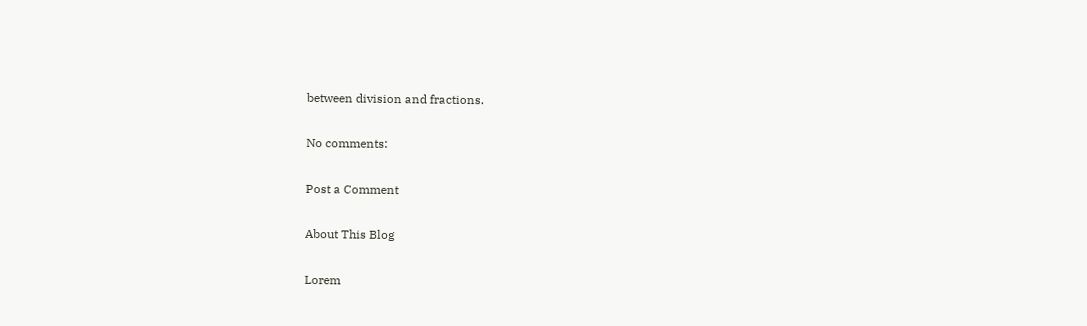between division and fractions.

No comments:

Post a Comment

About This Blog

Lorem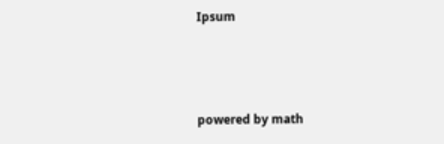Ipsum



powered by math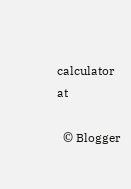calculator at

  © Blogger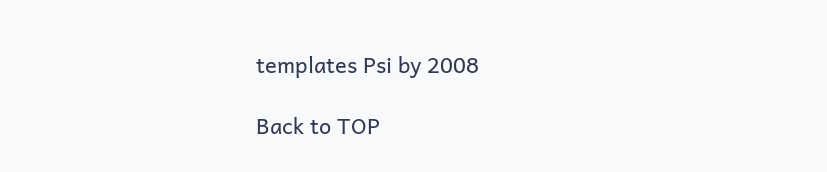templates Psi by 2008

Back to TOP